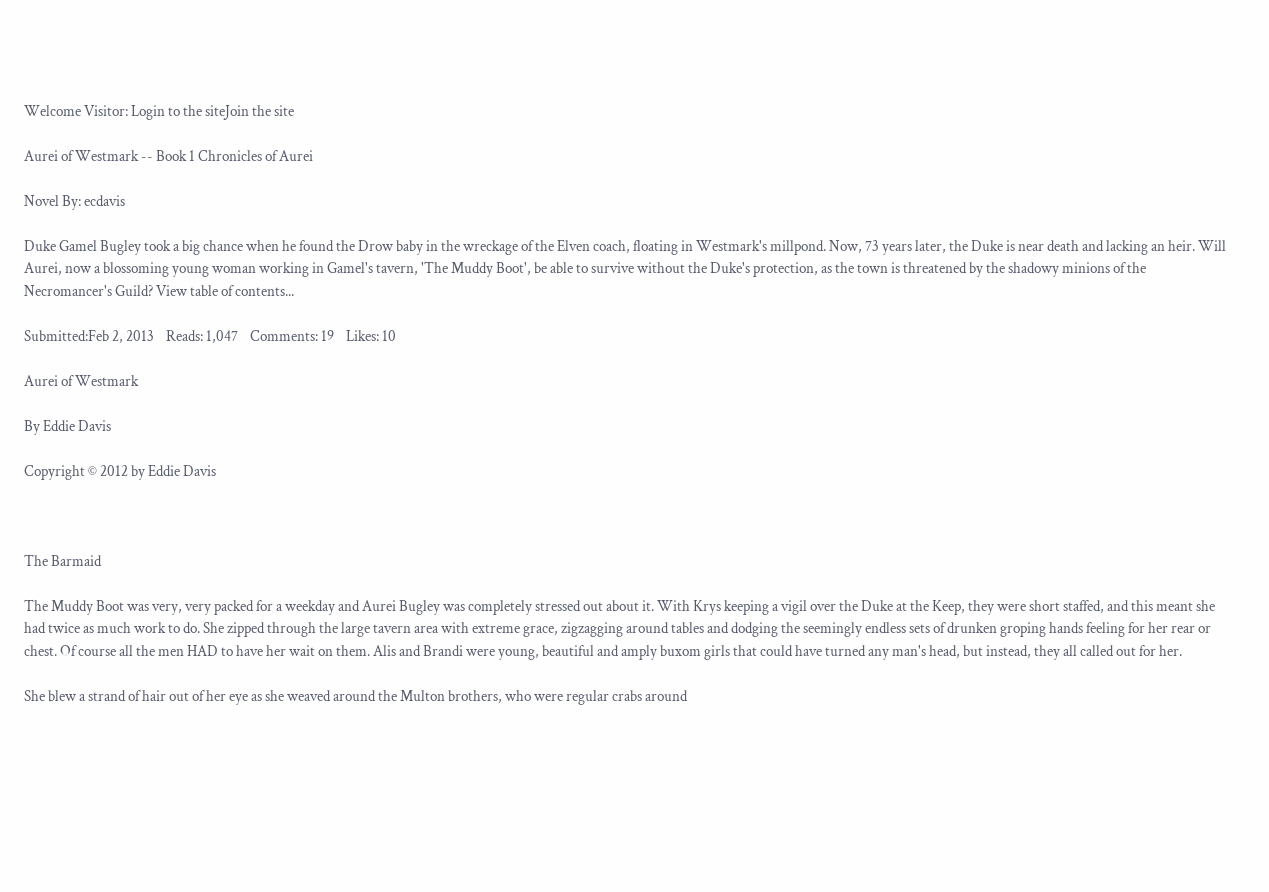Welcome Visitor: Login to the siteJoin the site

Aurei of Westmark -- Book 1 Chronicles of Aurei

Novel By: ecdavis

Duke Gamel Bugley took a big chance when he found the Drow baby in the wreckage of the Elven coach, floating in Westmark's millpond. Now, 73 years later, the Duke is near death and lacking an heir. Will Aurei, now a blossoming young woman working in Gamel's tavern, 'The Muddy Boot', be able to survive without the Duke's protection, as the town is threatened by the shadowy minions of the Necromancer's Guild? View table of contents...

Submitted:Feb 2, 2013    Reads: 1,047    Comments: 19    Likes: 10

Aurei of Westmark

By Eddie Davis

Copyright © 2012 by Eddie Davis



The Barmaid

The Muddy Boot was very, very packed for a weekday and Aurei Bugley was completely stressed out about it. With Krys keeping a vigil over the Duke at the Keep, they were short staffed, and this meant she had twice as much work to do. She zipped through the large tavern area with extreme grace, zigzagging around tables and dodging the seemingly endless sets of drunken groping hands feeling for her rear or chest. Of course all the men HAD to have her wait on them. Alis and Brandi were young, beautiful and amply buxom girls that could have turned any man's head, but instead, they all called out for her.

She blew a strand of hair out of her eye as she weaved around the Multon brothers, who were regular crabs around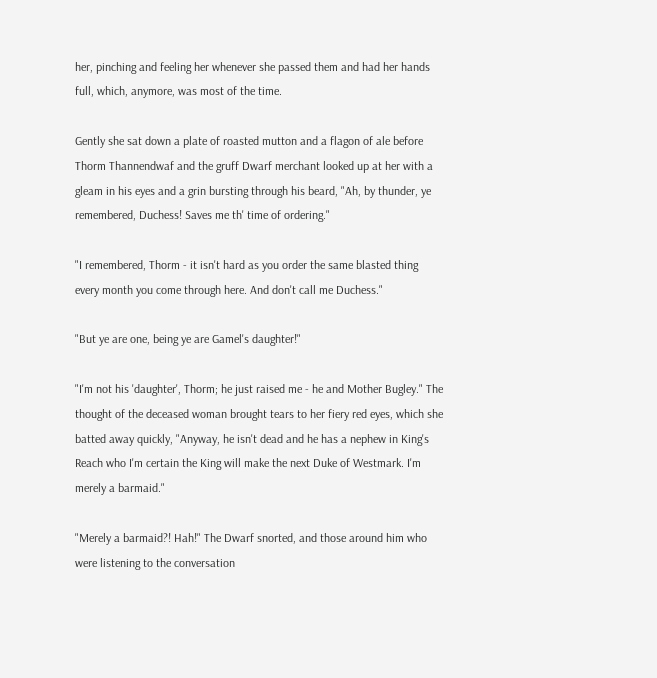her, pinching and feeling her whenever she passed them and had her hands full, which, anymore, was most of the time.

Gently she sat down a plate of roasted mutton and a flagon of ale before Thorm Thannendwaf and the gruff Dwarf merchant looked up at her with a gleam in his eyes and a grin bursting through his beard, "Ah, by thunder, ye remembered, Duchess! Saves me th' time of ordering."

"I remembered, Thorm - it isn't hard as you order the same blasted thing every month you come through here. And don't call me Duchess."

"But ye are one, being ye are Gamel's daughter!"

"I'm not his 'daughter', Thorm; he just raised me - he and Mother Bugley." The thought of the deceased woman brought tears to her fiery red eyes, which she batted away quickly, "Anyway, he isn't dead and he has a nephew in King's Reach who I'm certain the King will make the next Duke of Westmark. I'm merely a barmaid."

"Merely a barmaid?! Hah!" The Dwarf snorted, and those around him who were listening to the conversation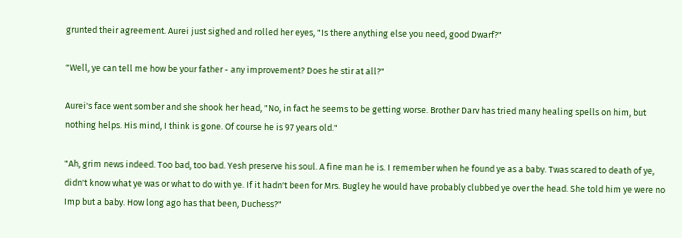grunted their agreement. Aurei just sighed and rolled her eyes, "Is there anything else you need, good Dwarf?"

"Well, ye can tell me how be your father - any improvement? Does he stir at all?"

Aurei's face went somber and she shook her head, "No, in fact he seems to be getting worse. Brother Darv has tried many healing spells on him, but nothing helps. His mind, I think is gone. Of course he is 97 years old."

"Ah, grim news indeed. Too bad, too bad. Yesh preserve his soul. A fine man he is. I remember when he found ye as a baby. Twas scared to death of ye, didn't know what ye was or what to do with ye. If it hadn't been for Mrs. Bugley he would have probably clubbed ye over the head. She told him ye were no Imp but a baby. How long ago has that been, Duchess?"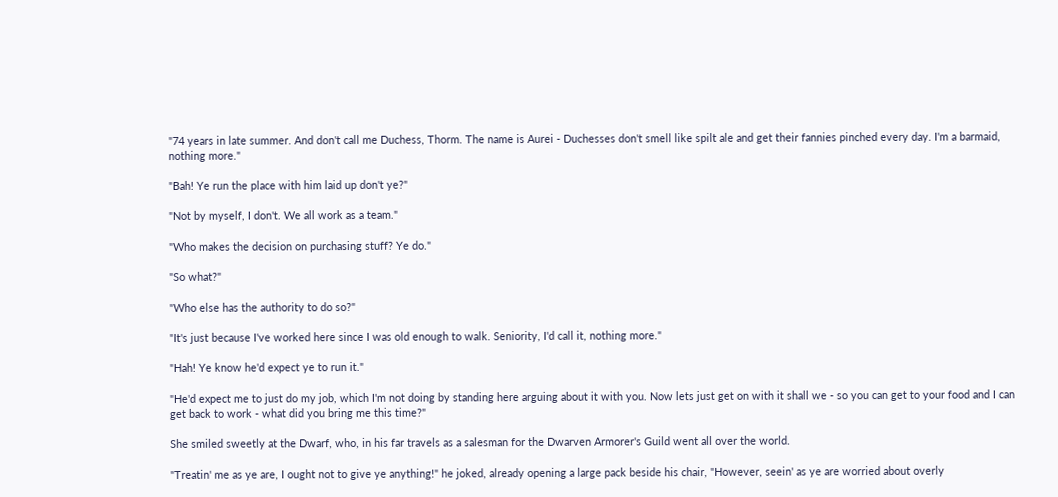"74 years in late summer. And don't call me Duchess, Thorm. The name is Aurei - Duchesses don't smell like spilt ale and get their fannies pinched every day. I'm a barmaid, nothing more."

"Bah! Ye run the place with him laid up don't ye?"

"Not by myself, I don't. We all work as a team."

"Who makes the decision on purchasing stuff? Ye do."

"So what?"

"Who else has the authority to do so?"

"It's just because I've worked here since I was old enough to walk. Seniority, I'd call it, nothing more."

"Hah! Ye know he'd expect ye to run it."

"He'd expect me to just do my job, which I'm not doing by standing here arguing about it with you. Now lets just get on with it shall we - so you can get to your food and I can get back to work - what did you bring me this time?"

She smiled sweetly at the Dwarf, who, in his far travels as a salesman for the Dwarven Armorer's Guild went all over the world.

"Treatin' me as ye are, I ought not to give ye anything!" he joked, already opening a large pack beside his chair, "However, seein' as ye are worried about overly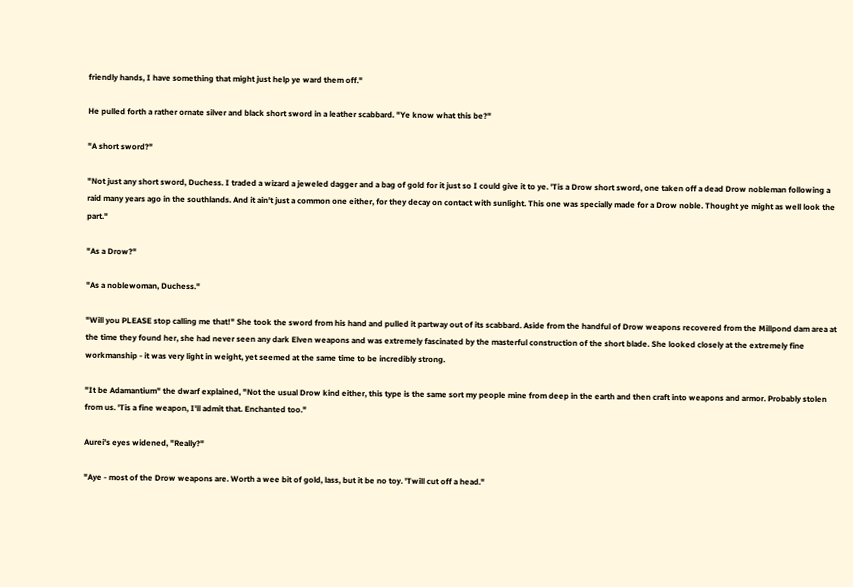friendly hands, I have something that might just help ye ward them off."

He pulled forth a rather ornate silver and black short sword in a leather scabbard. "Ye know what this be?"

"A short sword?"

"Not just any short sword, Duchess. I traded a wizard a jeweled dagger and a bag of gold for it just so I could give it to ye. 'Tis a Drow short sword, one taken off a dead Drow nobleman following a raid many years ago in the southlands. And it ain't just a common one either, for they decay on contact with sunlight. This one was specially made for a Drow noble. Thought ye might as well look the part."

"As a Drow?"

"As a noblewoman, Duchess."

"Will you PLEASE stop calling me that!" She took the sword from his hand and pulled it partway out of its scabbard. Aside from the handful of Drow weapons recovered from the Millpond dam area at the time they found her, she had never seen any dark Elven weapons and was extremely fascinated by the masterful construction of the short blade. She looked closely at the extremely fine workmanship - it was very light in weight, yet seemed at the same time to be incredibly strong.

"It be Adamantium" the dwarf explained, "Not the usual Drow kind either, this type is the same sort my people mine from deep in the earth and then craft into weapons and armor. Probably stolen from us. 'Tis a fine weapon, I'll admit that. Enchanted too."

Aurei's eyes widened, "Really?"

"Aye - most of the Drow weapons are. Worth a wee bit of gold, lass, but it be no toy. 'Twill cut off a head."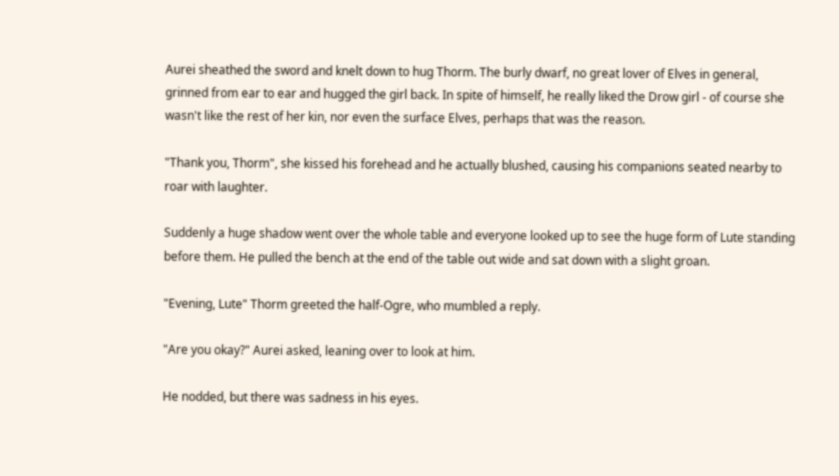Aurei sheathed the sword and knelt down to hug Thorm. The burly dwarf, no great lover of Elves in general, grinned from ear to ear and hugged the girl back. In spite of himself, he really liked the Drow girl - of course she wasn't like the rest of her kin, nor even the surface Elves, perhaps that was the reason.

"Thank you, Thorm", she kissed his forehead and he actually blushed, causing his companions seated nearby to roar with laughter.

Suddenly a huge shadow went over the whole table and everyone looked up to see the huge form of Lute standing before them. He pulled the bench at the end of the table out wide and sat down with a slight groan.

"Evening, Lute" Thorm greeted the half-Ogre, who mumbled a reply.

"Are you okay?" Aurei asked, leaning over to look at him.

He nodded, but there was sadness in his eyes.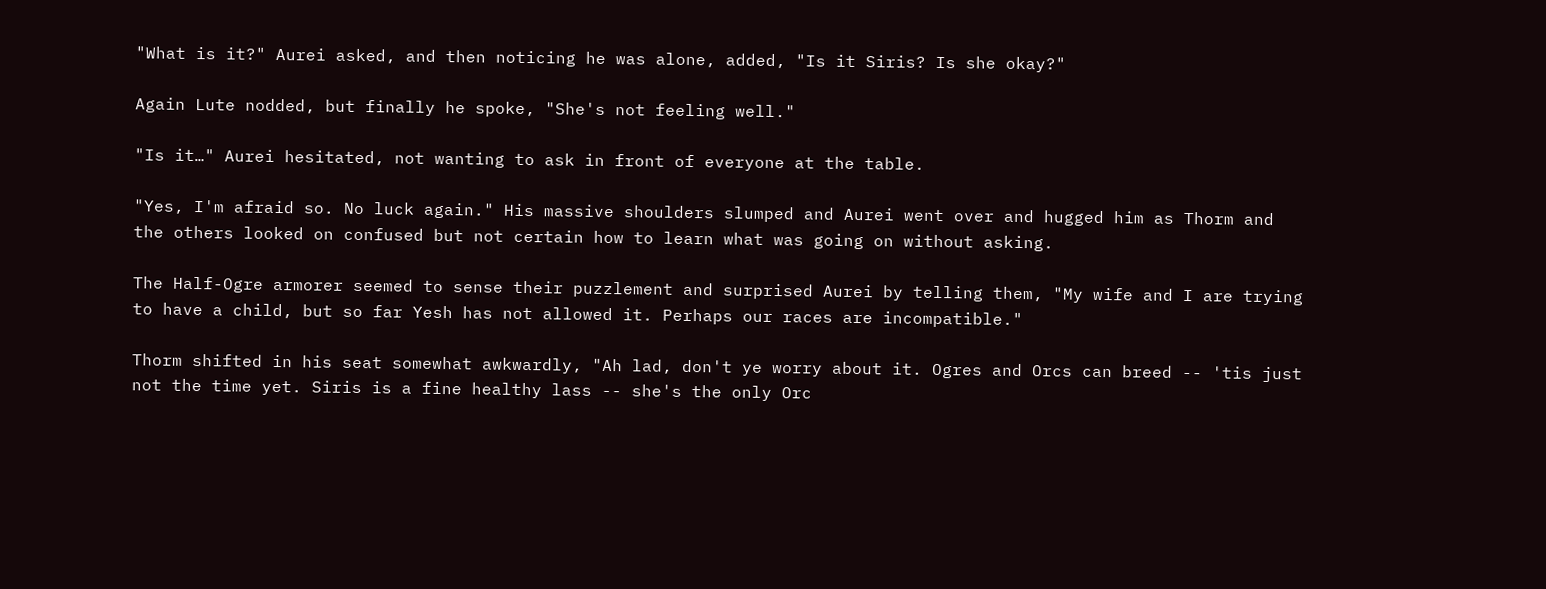"What is it?" Aurei asked, and then noticing he was alone, added, "Is it Siris? Is she okay?"

Again Lute nodded, but finally he spoke, "She's not feeling well."

"Is it…" Aurei hesitated, not wanting to ask in front of everyone at the table.

"Yes, I'm afraid so. No luck again." His massive shoulders slumped and Aurei went over and hugged him as Thorm and the others looked on confused but not certain how to learn what was going on without asking.

The Half-Ogre armorer seemed to sense their puzzlement and surprised Aurei by telling them, "My wife and I are trying to have a child, but so far Yesh has not allowed it. Perhaps our races are incompatible."

Thorm shifted in his seat somewhat awkwardly, "Ah lad, don't ye worry about it. Ogres and Orcs can breed -- 'tis just not the time yet. Siris is a fine healthy lass -- she's the only Orc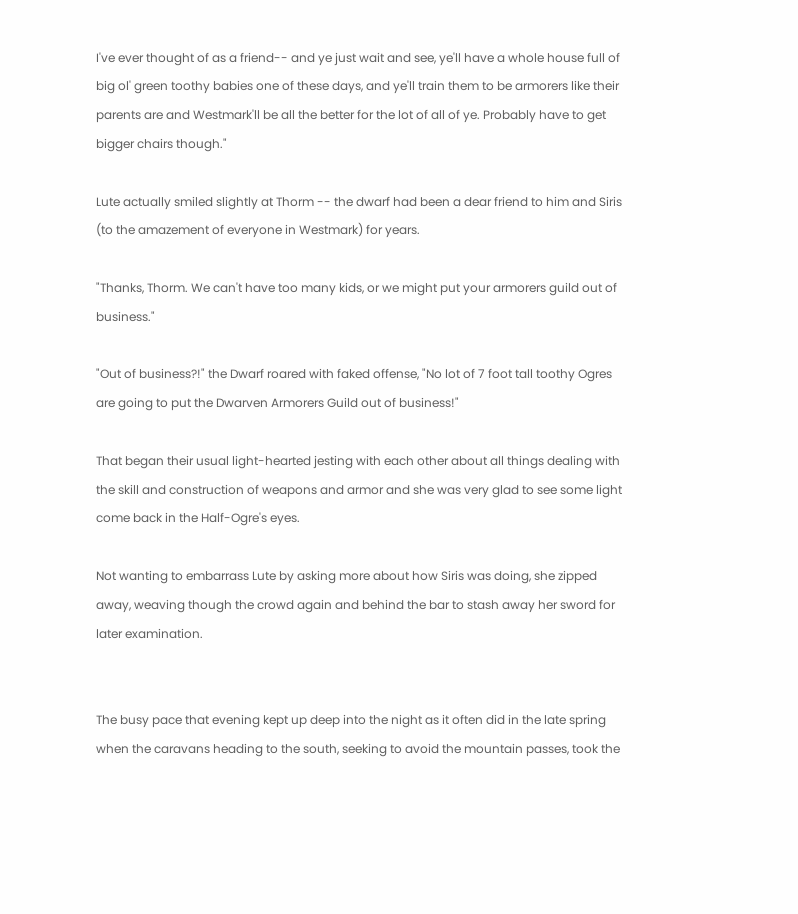I've ever thought of as a friend-- and ye just wait and see, ye'll have a whole house full of big ol' green toothy babies one of these days, and ye'll train them to be armorers like their parents are and Westmark'll be all the better for the lot of all of ye. Probably have to get bigger chairs though."

Lute actually smiled slightly at Thorm -- the dwarf had been a dear friend to him and Siris (to the amazement of everyone in Westmark) for years.

"Thanks, Thorm. We can't have too many kids, or we might put your armorers guild out of business."

"Out of business?!" the Dwarf roared with faked offense, "No lot of 7 foot tall toothy Ogres are going to put the Dwarven Armorers Guild out of business!"

That began their usual light-hearted jesting with each other about all things dealing with the skill and construction of weapons and armor and she was very glad to see some light come back in the Half-Ogre's eyes.

Not wanting to embarrass Lute by asking more about how Siris was doing, she zipped away, weaving though the crowd again and behind the bar to stash away her sword for later examination.


The busy pace that evening kept up deep into the night as it often did in the late spring when the caravans heading to the south, seeking to avoid the mountain passes, took the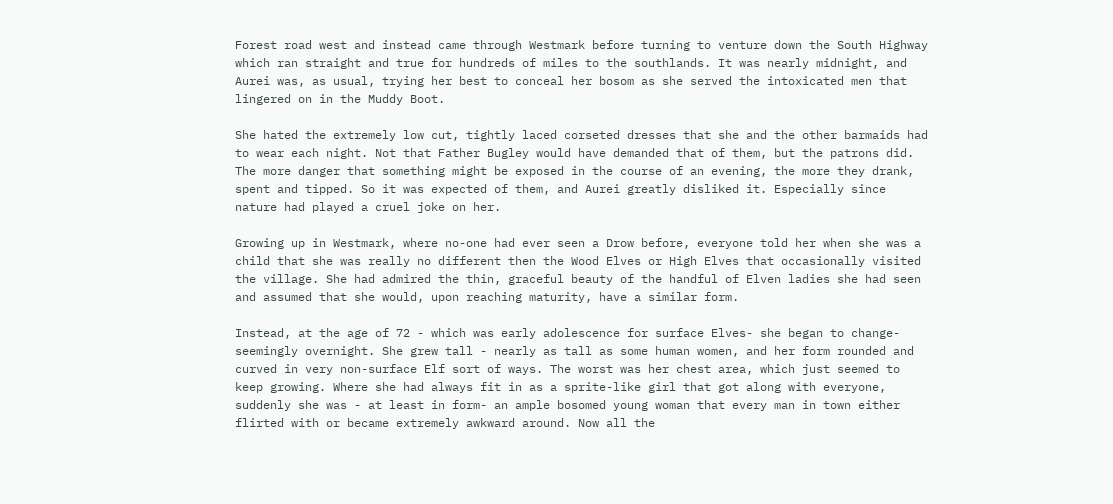Forest road west and instead came through Westmark before turning to venture down the South Highway which ran straight and true for hundreds of miles to the southlands. It was nearly midnight, and Aurei was, as usual, trying her best to conceal her bosom as she served the intoxicated men that lingered on in the Muddy Boot.

She hated the extremely low cut, tightly laced corseted dresses that she and the other barmaids had to wear each night. Not that Father Bugley would have demanded that of them, but the patrons did. The more danger that something might be exposed in the course of an evening, the more they drank, spent and tipped. So it was expected of them, and Aurei greatly disliked it. Especially since nature had played a cruel joke on her.

Growing up in Westmark, where no-one had ever seen a Drow before, everyone told her when she was a child that she was really no different then the Wood Elves or High Elves that occasionally visited the village. She had admired the thin, graceful beauty of the handful of Elven ladies she had seen and assumed that she would, upon reaching maturity, have a similar form.

Instead, at the age of 72 - which was early adolescence for surface Elves- she began to change-seemingly overnight. She grew tall - nearly as tall as some human women, and her form rounded and curved in very non-surface Elf sort of ways. The worst was her chest area, which just seemed to keep growing. Where she had always fit in as a sprite-like girl that got along with everyone, suddenly she was - at least in form- an ample bosomed young woman that every man in town either flirted with or became extremely awkward around. Now all the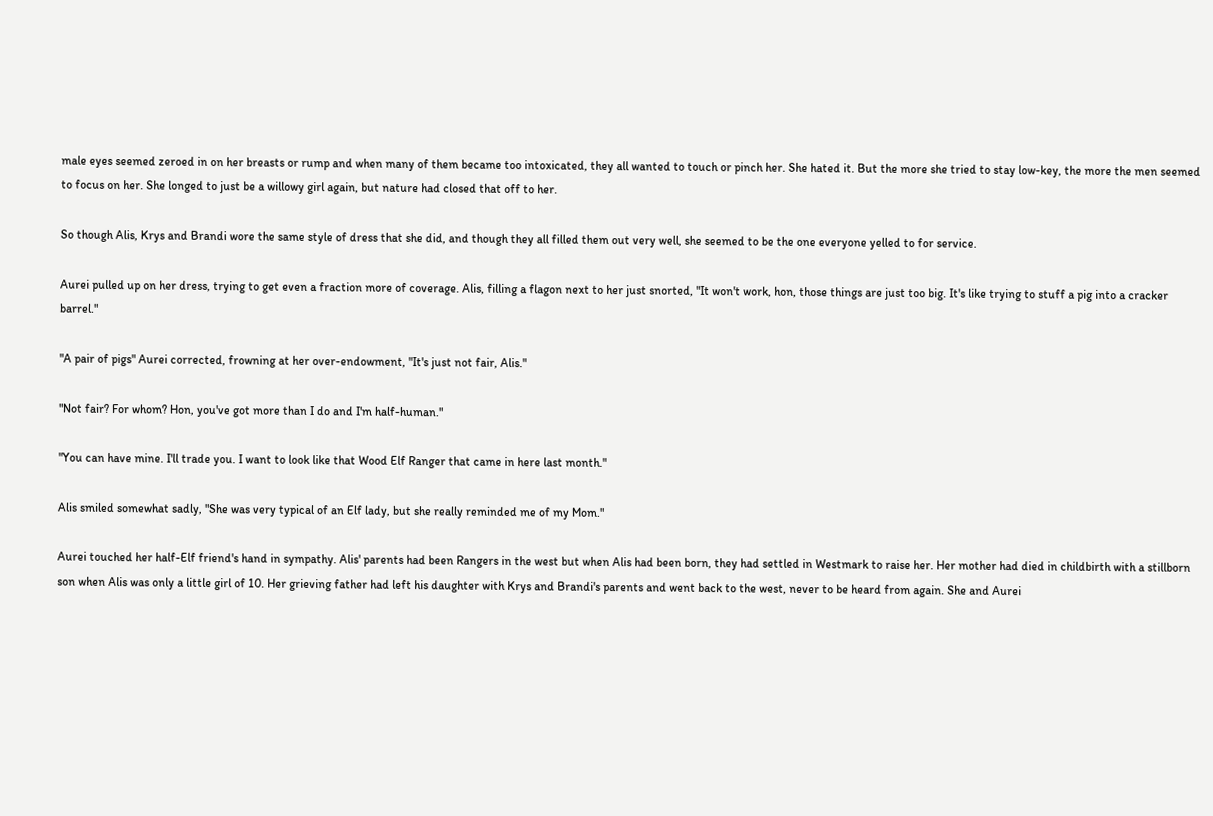male eyes seemed zeroed in on her breasts or rump and when many of them became too intoxicated, they all wanted to touch or pinch her. She hated it. But the more she tried to stay low-key, the more the men seemed to focus on her. She longed to just be a willowy girl again, but nature had closed that off to her.

So though Alis, Krys and Brandi wore the same style of dress that she did, and though they all filled them out very well, she seemed to be the one everyone yelled to for service.

Aurei pulled up on her dress, trying to get even a fraction more of coverage. Alis, filling a flagon next to her just snorted, "It won't work, hon, those things are just too big. It's like trying to stuff a pig into a cracker barrel."

"A pair of pigs" Aurei corrected, frowning at her over-endowment, "It's just not fair, Alis."

"Not fair? For whom? Hon, you've got more than I do and I'm half-human."

"You can have mine. I'll trade you. I want to look like that Wood Elf Ranger that came in here last month."

Alis smiled somewhat sadly, "She was very typical of an Elf lady, but she really reminded me of my Mom."

Aurei touched her half-Elf friend's hand in sympathy. Alis' parents had been Rangers in the west but when Alis had been born, they had settled in Westmark to raise her. Her mother had died in childbirth with a stillborn son when Alis was only a little girl of 10. Her grieving father had left his daughter with Krys and Brandi's parents and went back to the west, never to be heard from again. She and Aurei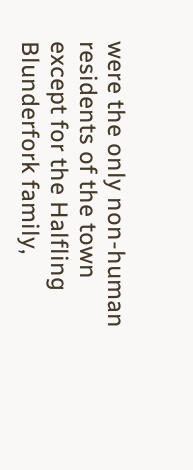were the only non-human residents of the town except for the Halfling Blunderfork family,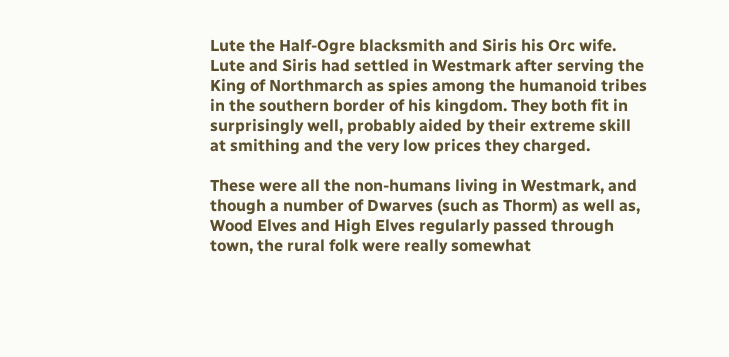Lute the Half-Ogre blacksmith and Siris his Orc wife. Lute and Siris had settled in Westmark after serving the King of Northmarch as spies among the humanoid tribes in the southern border of his kingdom. They both fit in surprisingly well, probably aided by their extreme skill at smithing and the very low prices they charged.

These were all the non-humans living in Westmark, and though a number of Dwarves (such as Thorm) as well as, Wood Elves and High Elves regularly passed through town, the rural folk were really somewhat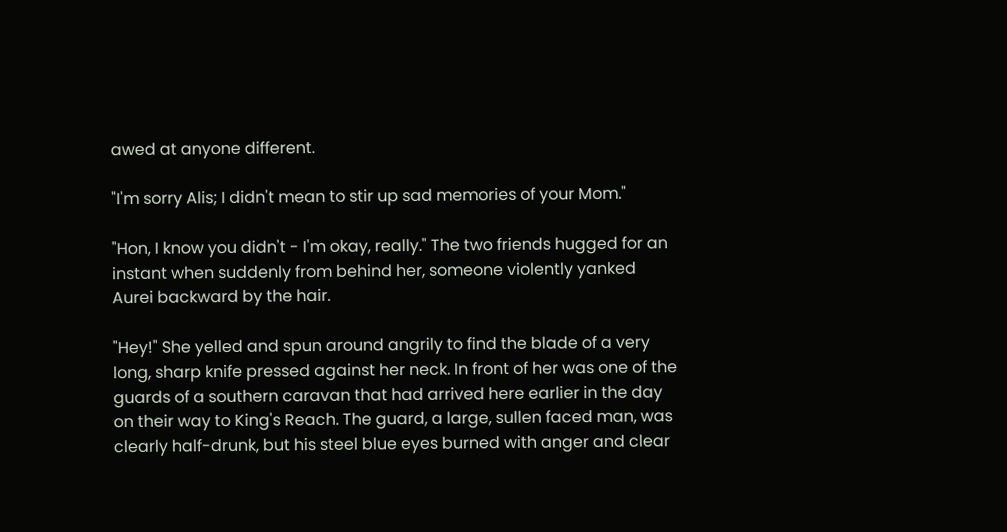awed at anyone different.

"I'm sorry Alis; I didn't mean to stir up sad memories of your Mom."

"Hon, I know you didn't - I'm okay, really." The two friends hugged for an instant when suddenly from behind her, someone violently yanked Aurei backward by the hair.

"Hey!" She yelled and spun around angrily to find the blade of a very long, sharp knife pressed against her neck. In front of her was one of the guards of a southern caravan that had arrived here earlier in the day on their way to King's Reach. The guard, a large, sullen faced man, was clearly half-drunk, but his steel blue eyes burned with anger and clear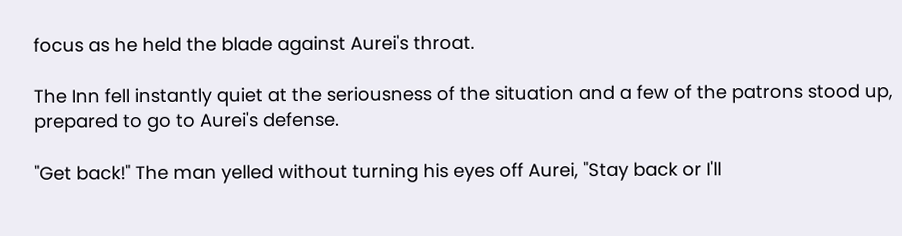focus as he held the blade against Aurei's throat.

The Inn fell instantly quiet at the seriousness of the situation and a few of the patrons stood up, prepared to go to Aurei's defense.

"Get back!" The man yelled without turning his eyes off Aurei, "Stay back or I'll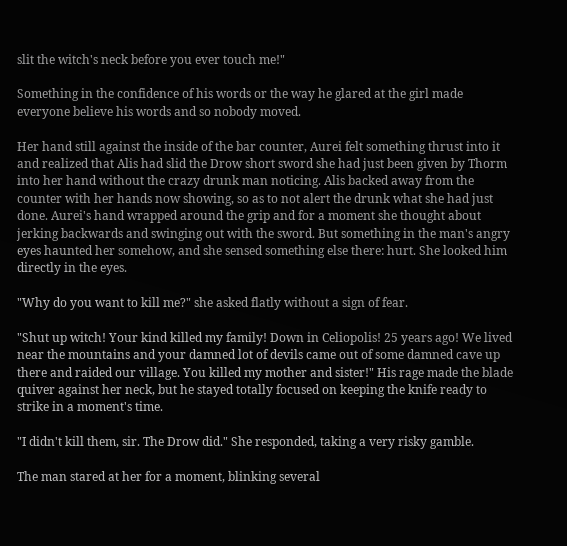slit the witch's neck before you ever touch me!"

Something in the confidence of his words or the way he glared at the girl made everyone believe his words and so nobody moved.

Her hand still against the inside of the bar counter, Aurei felt something thrust into it and realized that Alis had slid the Drow short sword she had just been given by Thorm into her hand without the crazy drunk man noticing. Alis backed away from the counter with her hands now showing, so as to not alert the drunk what she had just done. Aurei's hand wrapped around the grip and for a moment she thought about jerking backwards and swinging out with the sword. But something in the man's angry eyes haunted her somehow, and she sensed something else there: hurt. She looked him directly in the eyes.

"Why do you want to kill me?" she asked flatly without a sign of fear.

"Shut up witch! Your kind killed my family! Down in Celiopolis! 25 years ago! We lived near the mountains and your damned lot of devils came out of some damned cave up there and raided our village. You killed my mother and sister!" His rage made the blade quiver against her neck, but he stayed totally focused on keeping the knife ready to strike in a moment's time.

"I didn't kill them, sir. The Drow did." She responded, taking a very risky gamble.

The man stared at her for a moment, blinking several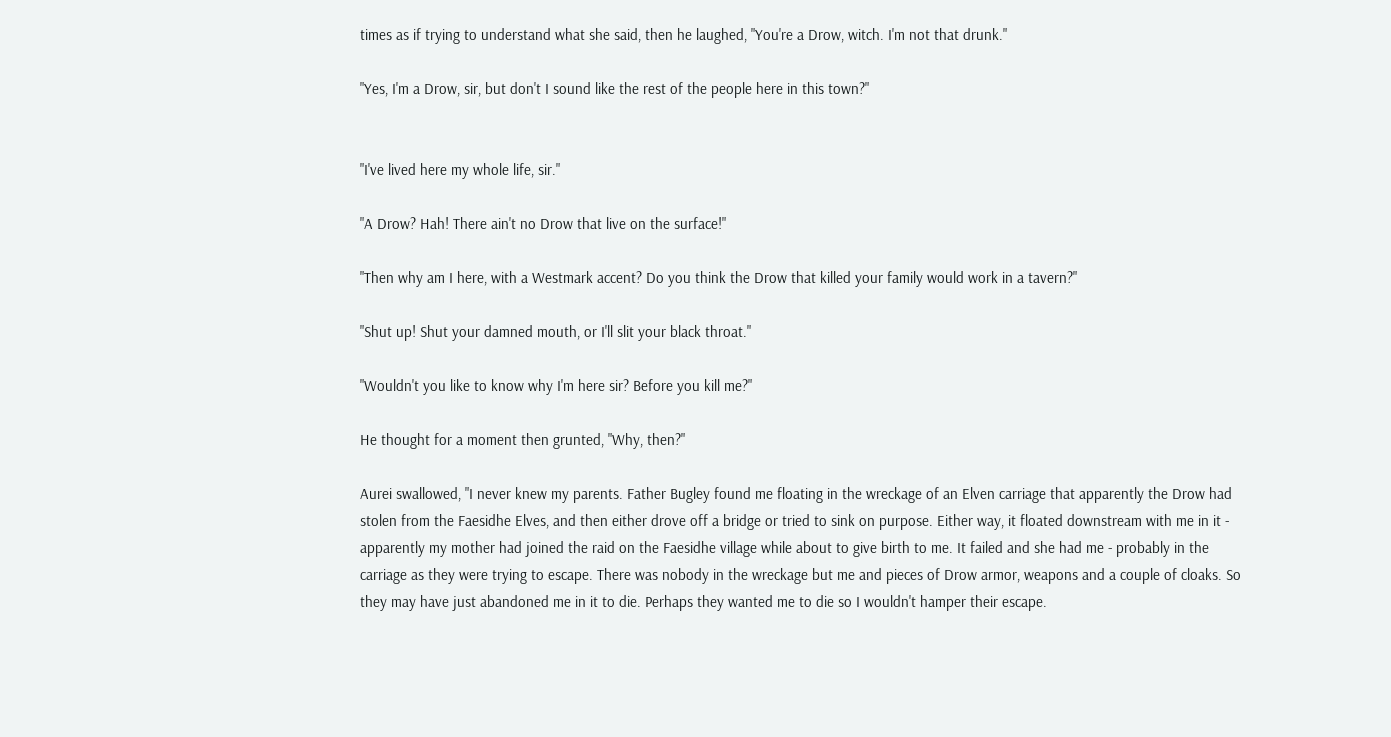times as if trying to understand what she said, then he laughed, "You're a Drow, witch. I'm not that drunk."

"Yes, I'm a Drow, sir, but don't I sound like the rest of the people here in this town?"


"I've lived here my whole life, sir."

"A Drow? Hah! There ain't no Drow that live on the surface!"

"Then why am I here, with a Westmark accent? Do you think the Drow that killed your family would work in a tavern?"

"Shut up! Shut your damned mouth, or I'll slit your black throat."

"Wouldn't you like to know why I'm here sir? Before you kill me?"

He thought for a moment then grunted, "Why, then?"

Aurei swallowed, "I never knew my parents. Father Bugley found me floating in the wreckage of an Elven carriage that apparently the Drow had stolen from the Faesidhe Elves, and then either drove off a bridge or tried to sink on purpose. Either way, it floated downstream with me in it - apparently my mother had joined the raid on the Faesidhe village while about to give birth to me. It failed and she had me - probably in the carriage as they were trying to escape. There was nobody in the wreckage but me and pieces of Drow armor, weapons and a couple of cloaks. So they may have just abandoned me in it to die. Perhaps they wanted me to die so I wouldn't hamper their escape.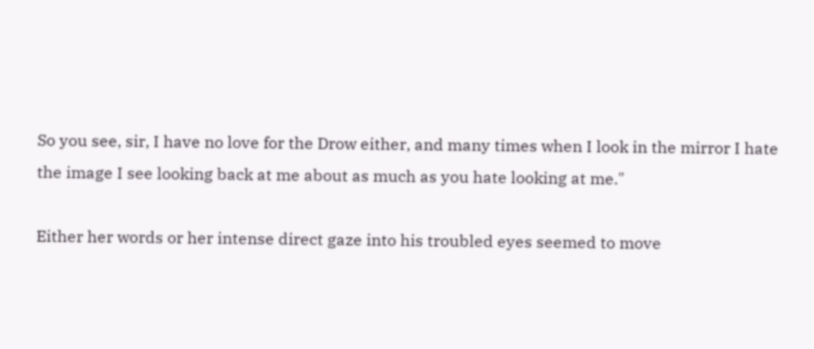So you see, sir, I have no love for the Drow either, and many times when I look in the mirror I hate the image I see looking back at me about as much as you hate looking at me."

Either her words or her intense direct gaze into his troubled eyes seemed to move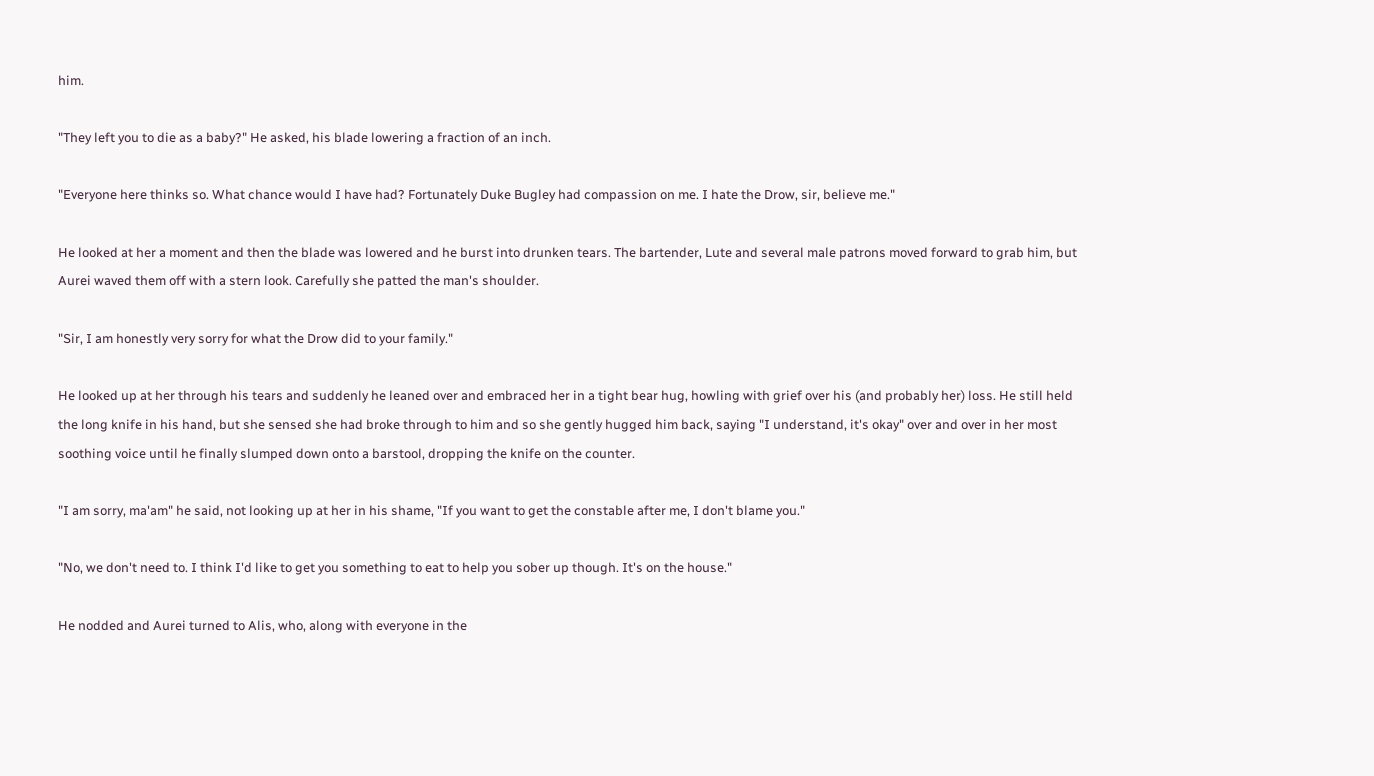him.

"They left you to die as a baby?" He asked, his blade lowering a fraction of an inch.

"Everyone here thinks so. What chance would I have had? Fortunately Duke Bugley had compassion on me. I hate the Drow, sir, believe me."

He looked at her a moment and then the blade was lowered and he burst into drunken tears. The bartender, Lute and several male patrons moved forward to grab him, but Aurei waved them off with a stern look. Carefully she patted the man's shoulder.

"Sir, I am honestly very sorry for what the Drow did to your family."

He looked up at her through his tears and suddenly he leaned over and embraced her in a tight bear hug, howling with grief over his (and probably her) loss. He still held the long knife in his hand, but she sensed she had broke through to him and so she gently hugged him back, saying "I understand, it's okay" over and over in her most soothing voice until he finally slumped down onto a barstool, dropping the knife on the counter.

"I am sorry, ma'am" he said, not looking up at her in his shame, "If you want to get the constable after me, I don't blame you."

"No, we don't need to. I think I'd like to get you something to eat to help you sober up though. It's on the house."

He nodded and Aurei turned to Alis, who, along with everyone in the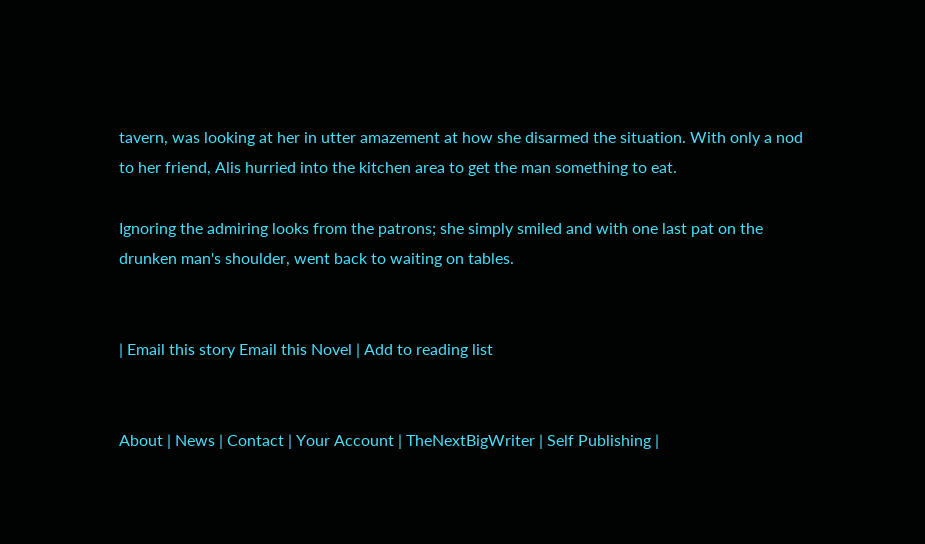tavern, was looking at her in utter amazement at how she disarmed the situation. With only a nod to her friend, Alis hurried into the kitchen area to get the man something to eat.

Ignoring the admiring looks from the patrons; she simply smiled and with one last pat on the drunken man's shoulder, went back to waiting on tables.


| Email this story Email this Novel | Add to reading list


About | News | Contact | Your Account | TheNextBigWriter | Self Publishing |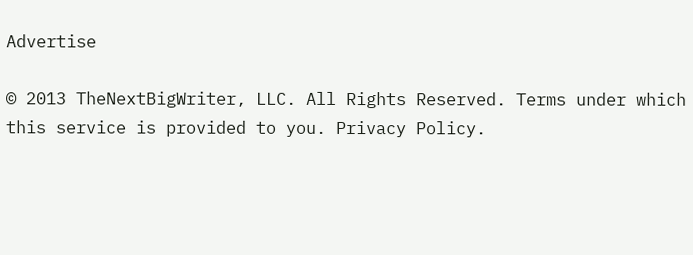Advertise

© 2013 TheNextBigWriter, LLC. All Rights Reserved. Terms under which this service is provided to you. Privacy Policy.